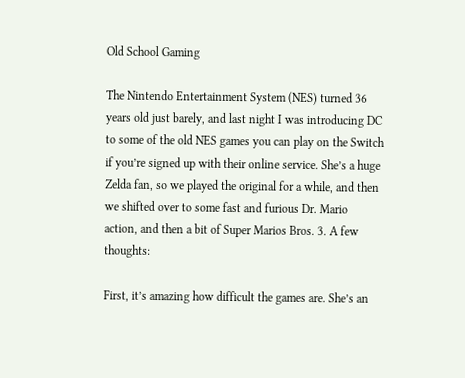Old School Gaming

The Nintendo Entertainment System (NES) turned 36 years old just barely, and last night I was introducing DC to some of the old NES games you can play on the Switch if you’re signed up with their online service. She’s a huge Zelda fan, so we played the original for a while, and then we shifted over to some fast and furious Dr. Mario action, and then a bit of Super Marios Bros. 3. A few thoughts:

First, it’s amazing how difficult the games are. She’s an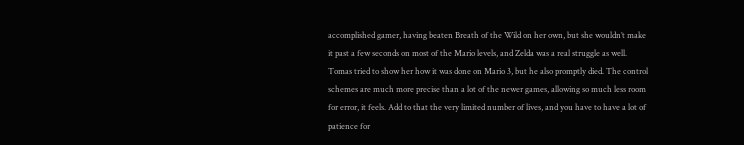accomplished gamer, having beaten Breath of the Wild on her own, but she wouldn’t make it past a few seconds on most of the Mario levels, and Zelda was a real struggle as well. Tomas tried to show her how it was done on Mario 3, but he also promptly died. The control schemes are much more precise than a lot of the newer games, allowing so much less room for error, it feels. Add to that the very limited number of lives, and you have to have a lot of patience for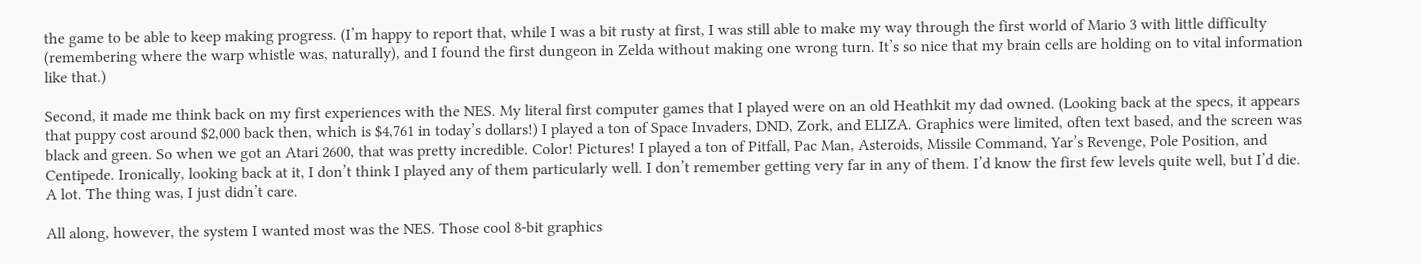the game to be able to keep making progress. (I’m happy to report that, while I was a bit rusty at first, I was still able to make my way through the first world of Mario 3 with little difficulty (remembering where the warp whistle was, naturally), and I found the first dungeon in Zelda without making one wrong turn. It’s so nice that my brain cells are holding on to vital information like that.)

Second, it made me think back on my first experiences with the NES. My literal first computer games that I played were on an old Heathkit my dad owned. (Looking back at the specs, it appears that puppy cost around $2,000 back then, which is $4,761 in today’s dollars!) I played a ton of Space Invaders, DND, Zork, and ELIZA. Graphics were limited, often text based, and the screen was black and green. So when we got an Atari 2600, that was pretty incredible. Color! Pictures! I played a ton of Pitfall, Pac Man, Asteroids, Missile Command, Yar’s Revenge, Pole Position, and Centipede. Ironically, looking back at it, I don’t think I played any of them particularly well. I don’t remember getting very far in any of them. I’d know the first few levels quite well, but I’d die. A lot. The thing was, I just didn’t care.

All along, however, the system I wanted most was the NES. Those cool 8-bit graphics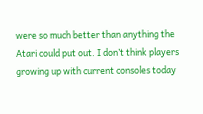were so much better than anything the Atari could put out. I don’t think players growing up with current consoles today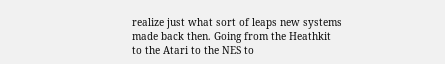realize just what sort of leaps new systems made back then. Going from the Heathkit to the Atari to the NES to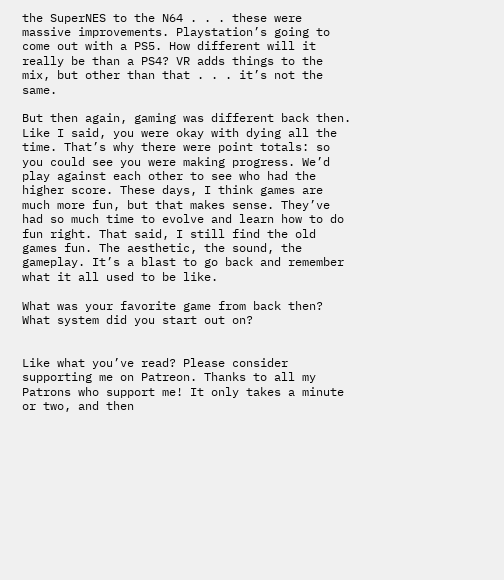the SuperNES to the N64 . . . these were massive improvements. Playstation’s going to come out with a PS5. How different will it really be than a PS4? VR adds things to the mix, but other than that . . . it’s not the same.

But then again, gaming was different back then. Like I said, you were okay with dying all the time. That’s why there were point totals: so you could see you were making progress. We’d play against each other to see who had the higher score. These days, I think games are much more fun, but that makes sense. They’ve had so much time to evolve and learn how to do fun right. That said, I still find the old games fun. The aesthetic, the sound, the gameplay. It’s a blast to go back and remember what it all used to be like.

What was your favorite game from back then? What system did you start out on?


Like what you’ve read? Please consider supporting me on Patreon. Thanks to all my Patrons who support me! It only takes a minute or two, and then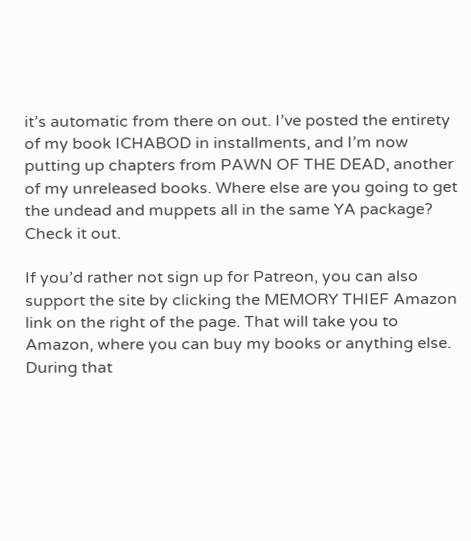it’s automatic from there on out. I’ve posted the entirety of my book ICHABOD in installments, and I’m now putting up chapters from PAWN OF THE DEAD, another of my unreleased books. Where else are you going to get the undead and muppets all in the same YA package? Check it out.

If you’d rather not sign up for Patreon, you can also support the site by clicking the MEMORY THIEF Amazon link on the right of the page. That will take you to Amazon, where you can buy my books or anything else. During that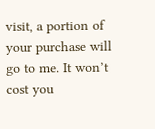visit, a portion of your purchase will go to me. It won’t cost you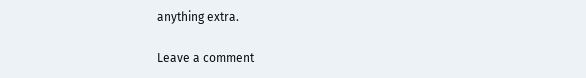anything extra.

Leave a comment